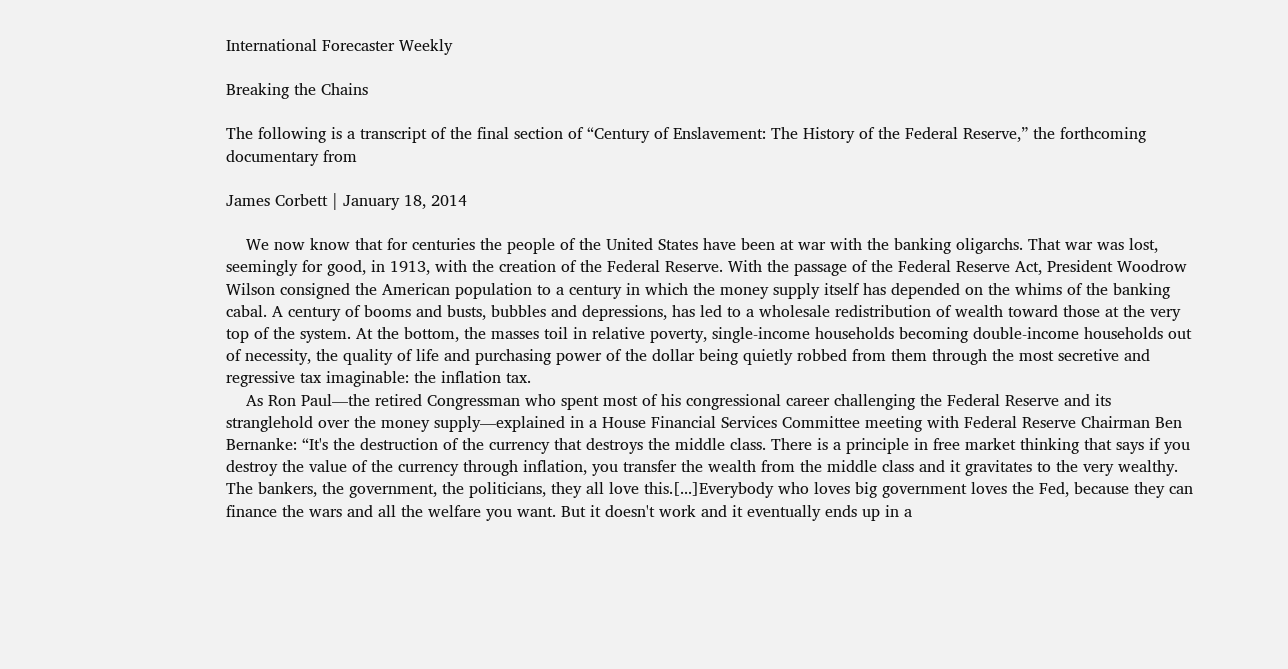International Forecaster Weekly

Breaking the Chains

The following is a transcript of the final section of “Century of Enslavement: The History of the Federal Reserve,” the forthcoming documentary from

James Corbett | January 18, 2014

    We now know that for centuries the people of the United States have been at war with the banking oligarchs. That war was lost, seemingly for good, in 1913, with the creation of the Federal Reserve. With the passage of the Federal Reserve Act, President Woodrow Wilson consigned the American population to a century in which the money supply itself has depended on the whims of the banking cabal. A century of booms and busts, bubbles and depressions, has led to a wholesale redistribution of wealth toward those at the very top of the system. At the bottom, the masses toil in relative poverty, single-income households becoming double-income households out of necessity, the quality of life and purchasing power of the dollar being quietly robbed from them through the most secretive and regressive tax imaginable: the inflation tax.
    As Ron Paul—the retired Congressman who spent most of his congressional career challenging the Federal Reserve and its stranglehold over the money supply—explained in a House Financial Services Committee meeting with Federal Reserve Chairman Ben Bernanke: “It's the destruction of the currency that destroys the middle class. There is a principle in free market thinking that says if you destroy the value of the currency through inflation, you transfer the wealth from the middle class and it gravitates to the very wealthy. The bankers, the government, the politicians, they all love this.[...]Everybody who loves big government loves the Fed, because they can finance the wars and all the welfare you want. But it doesn't work and it eventually ends up in a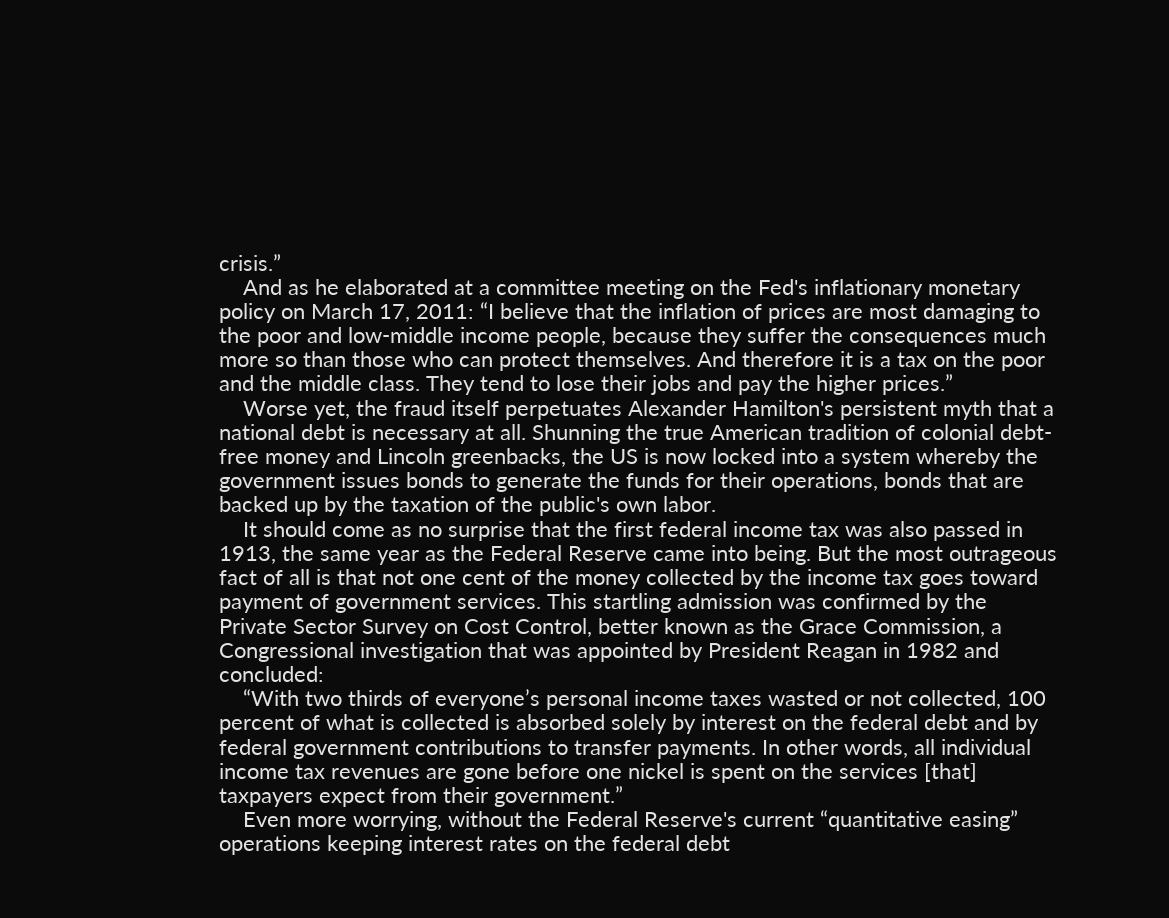crisis.”
    And as he elaborated at a committee meeting on the Fed's inflationary monetary policy on March 17, 2011: “I believe that the inflation of prices are most damaging to the poor and low-middle income people, because they suffer the consequences much more so than those who can protect themselves. And therefore it is a tax on the poor and the middle class. They tend to lose their jobs and pay the higher prices.”
    Worse yet, the fraud itself perpetuates Alexander Hamilton's persistent myth that a national debt is necessary at all. Shunning the true American tradition of colonial debt-free money and Lincoln greenbacks, the US is now locked into a system whereby the government issues bonds to generate the funds for their operations, bonds that are backed up by the taxation of the public's own labor.
    It should come as no surprise that the first federal income tax was also passed in 1913, the same year as the Federal Reserve came into being. But the most outrageous fact of all is that not one cent of the money collected by the income tax goes toward payment of government services. This startling admission was confirmed by the Private Sector Survey on Cost Control, better known as the Grace Commission, a Congressional investigation that was appointed by President Reagan in 1982 and concluded:
    “With two thirds of everyone’s personal income taxes wasted or not collected, 100 percent of what is collected is absorbed solely by interest on the federal debt and by federal government contributions to transfer payments. In other words, all individual income tax revenues are gone before one nickel is spent on the services [that] taxpayers expect from their government.”
    Even more worrying, without the Federal Reserve's current “quantitative easing” operations keeping interest rates on the federal debt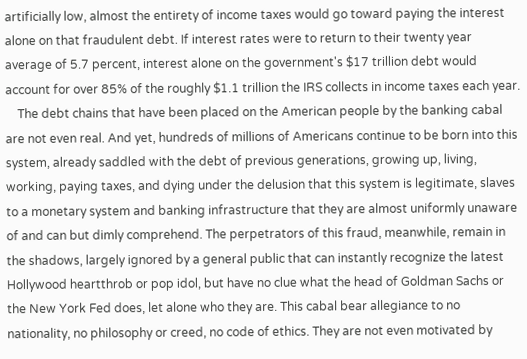artificially low, almost the entirety of income taxes would go toward paying the interest alone on that fraudulent debt. If interest rates were to return to their twenty year average of 5.7 percent, interest alone on the government's $17 trillion debt would account for over 85% of the roughly $1.1 trillion the IRS collects in income taxes each year.
    The debt chains that have been placed on the American people by the banking cabal are not even real. And yet, hundreds of millions of Americans continue to be born into this system, already saddled with the debt of previous generations, growing up, living, working, paying taxes, and dying under the delusion that this system is legitimate, slaves to a monetary system and banking infrastructure that they are almost uniformly unaware of and can but dimly comprehend. The perpetrators of this fraud, meanwhile, remain in the shadows, largely ignored by a general public that can instantly recognize the latest Hollywood heartthrob or pop idol, but have no clue what the head of Goldman Sachs or the New York Fed does, let alone who they are. This cabal bear allegiance to no nationality, no philosophy or creed, no code of ethics. They are not even motivated by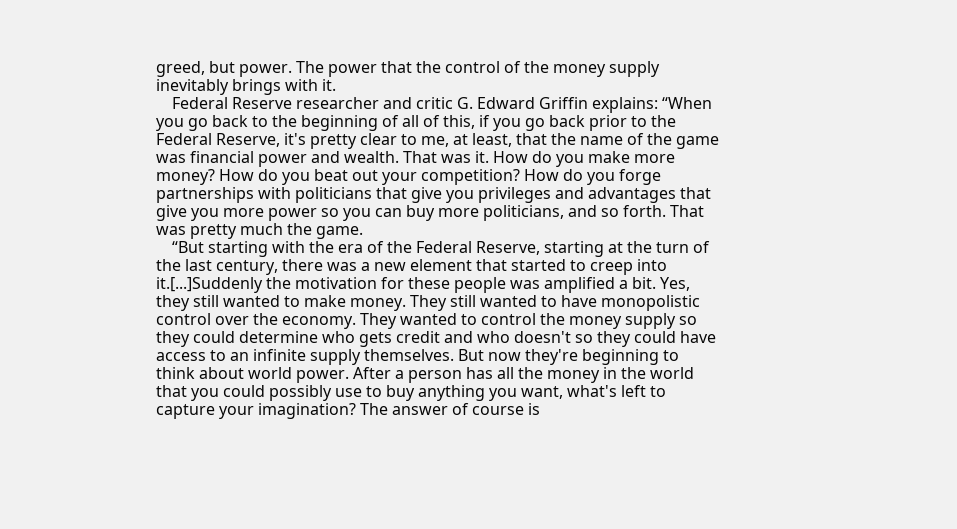greed, but power. The power that the control of the money supply inevitably brings with it.
    Federal Reserve researcher and critic G. Edward Griffin explains: “When you go back to the beginning of all of this, if you go back prior to the Federal Reserve, it's pretty clear to me, at least, that the name of the game was financial power and wealth. That was it. How do you make more money? How do you beat out your competition? How do you forge partnerships with politicians that give you privileges and advantages that give you more power so you can buy more politicians, and so forth. That was pretty much the game.
    “But starting with the era of the Federal Reserve, starting at the turn of the last century, there was a new element that started to creep into it.[...]Suddenly the motivation for these people was amplified a bit. Yes, they still wanted to make money. They still wanted to have monopolistic control over the economy. They wanted to control the money supply so they could determine who gets credit and who doesn't so they could have access to an infinite supply themselves. But now they're beginning to think about world power. After a person has all the money in the world that you could possibly use to buy anything you want, what's left to capture your imagination? The answer of course is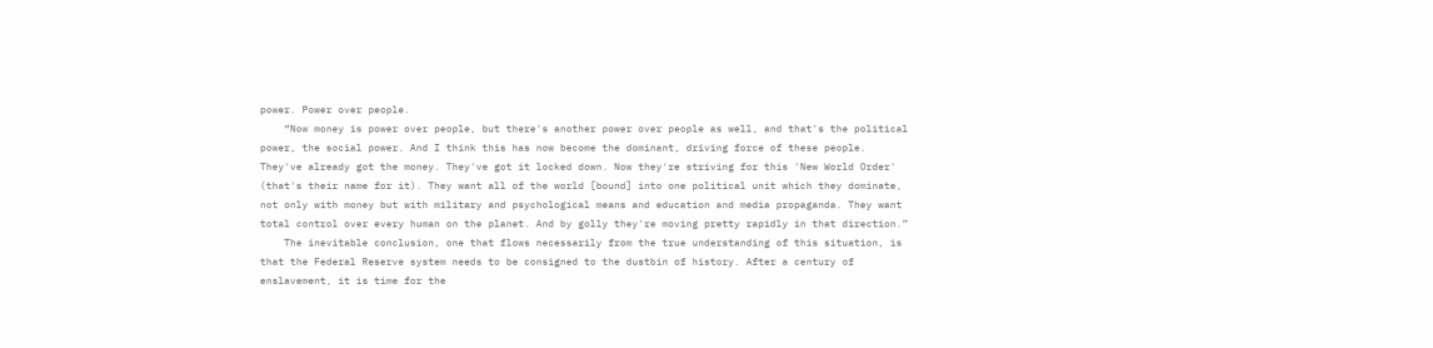power. Power over people.
    “Now money is power over people, but there's another power over people as well, and that's the political power, the social power. And I think this has now become the dominant, driving force of these people. They've already got the money. They've got it locked down. Now they're striving for this 'New World Order' (that's their name for it). They want all of the world [bound] into one political unit which they dominate, not only with money but with military and psychological means and education and media propaganda. They want total control over every human on the planet. And by golly they're moving pretty rapidly in that direction.”
    The inevitable conclusion, one that flows necessarily from the true understanding of this situation, is that the Federal Reserve system needs to be consigned to the dustbin of history. After a century of enslavement, it is time for the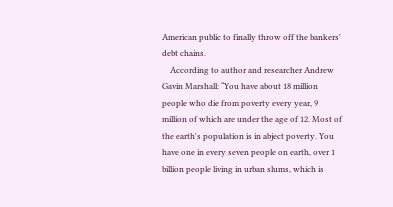American public to finally throw off the bankers' debt chains.
    According to author and researcher Andrew Gavin Marshall: “You have about 18 million people who die from poverty every year, 9 million of which are under the age of 12. Most of the earth's population is in abject poverty. You have one in every seven people on earth, over 1 billion people living in urban slums, which is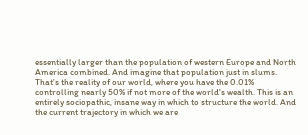essentially larger than the population of western Europe and North America combined. And imagine that population just in slums. That's the reality of our world, where you have the 0.01% controlling nearly 50% if not more of the world's wealth. This is an entirely sociopathic, insane way in which to structure the world. And the current trajectory in which we are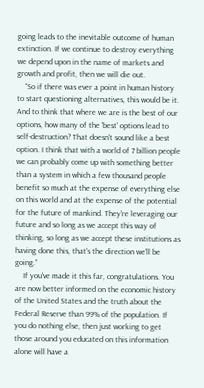going leads to the inevitable outcome of human extinction. If we continue to destroy everything we depend upon in the name of markets and growth and profit, then we will die out.
    “So if there was ever a point in human history to start questioning alternatives, this would be it. And to think that where we are is the best of our options, how many of the 'best' options lead to self-destruction? That doesn't sound like a best option. I think that with a world of 7 billion people we can probably come up with something better than a system in which a few thousand people benefit so much at the expense of everything else on this world and at the expense of the potential for the future of mankind. They're leveraging our future and so long as we accept this way of thinking, so long as we accept these institutions as having done this, that's the direction we'll be going.”
    If you've made it this far, congratulations. You are now better informed on the economic history of the United States and the truth about the Federal Reserve than 99% of the population. If you do nothing else, then just working to get those around you educated on this information alone will have a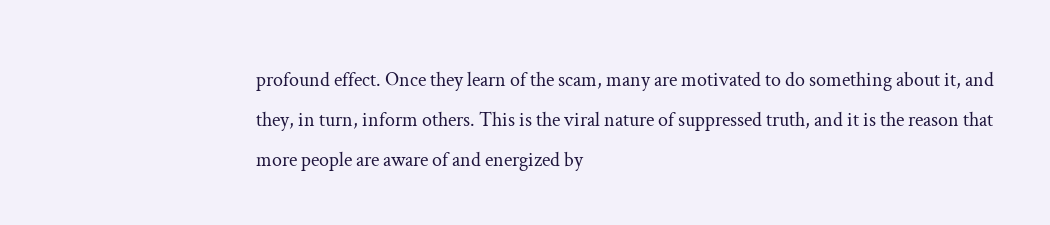profound effect. Once they learn of the scam, many are motivated to do something about it, and they, in turn, inform others. This is the viral nature of suppressed truth, and it is the reason that more people are aware of and energized by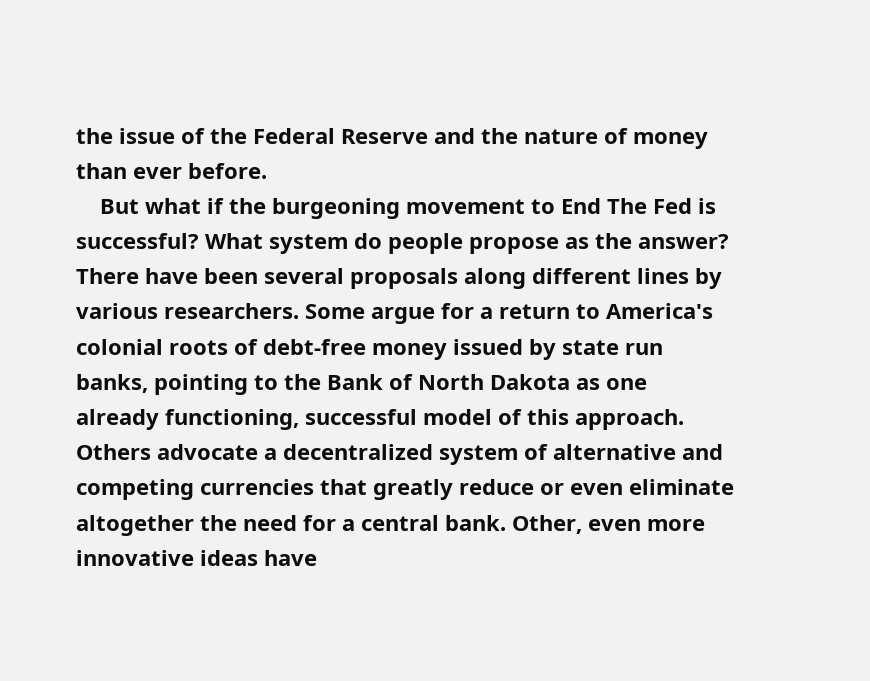the issue of the Federal Reserve and the nature of money than ever before.
    But what if the burgeoning movement to End The Fed is successful? What system do people propose as the answer? There have been several proposals along different lines by various researchers. Some argue for a return to America's colonial roots of debt-free money issued by state run banks, pointing to the Bank of North Dakota as one already functioning, successful model of this approach. Others advocate a decentralized system of alternative and competing currencies that greatly reduce or even eliminate altogether the need for a central bank. Other, even more innovative ideas have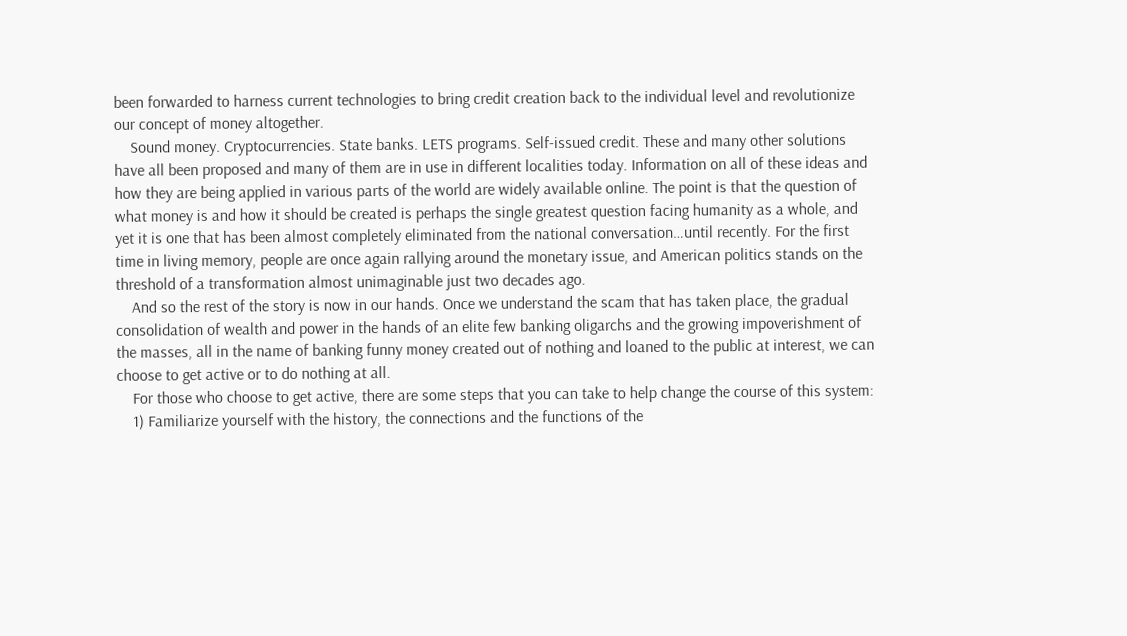been forwarded to harness current technologies to bring credit creation back to the individual level and revolutionize our concept of money altogether.
    Sound money. Cryptocurrencies. State banks. LETS programs. Self-issued credit. These and many other solutions have all been proposed and many of them are in use in different localities today. Information on all of these ideas and how they are being applied in various parts of the world are widely available online. The point is that the question of what money is and how it should be created is perhaps the single greatest question facing humanity as a whole, and yet it is one that has been almost completely eliminated from the national conversation…until recently. For the first time in living memory, people are once again rallying around the monetary issue, and American politics stands on the threshold of a transformation almost unimaginable just two decades ago.
    And so the rest of the story is now in our hands. Once we understand the scam that has taken place, the gradual consolidation of wealth and power in the hands of an elite few banking oligarchs and the growing impoverishment of the masses, all in the name of banking funny money created out of nothing and loaned to the public at interest, we can choose to get active or to do nothing at all.
    For those who choose to get active, there are some steps that you can take to help change the course of this system:
    1) Familiarize yourself with the history, the connections and the functions of the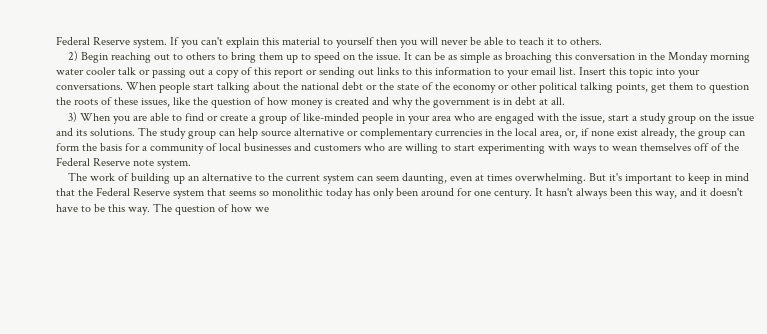Federal Reserve system. If you can't explain this material to yourself then you will never be able to teach it to others.
    2) Begin reaching out to others to bring them up to speed on the issue. It can be as simple as broaching this conversation in the Monday morning water cooler talk or passing out a copy of this report or sending out links to this information to your email list. Insert this topic into your conversations. When people start talking about the national debt or the state of the economy or other political talking points, get them to question the roots of these issues, like the question of how money is created and why the government is in debt at all.
    3) When you are able to find or create a group of like-minded people in your area who are engaged with the issue, start a study group on the issue and its solutions. The study group can help source alternative or complementary currencies in the local area, or, if none exist already, the group can form the basis for a community of local businesses and customers who are willing to start experimenting with ways to wean themselves off of the Federal Reserve note system.
    The work of building up an alternative to the current system can seem daunting, even at times overwhelming. But it's important to keep in mind that the Federal Reserve system that seems so monolithic today has only been around for one century. It hasn't always been this way, and it doesn't have to be this way. The question of how we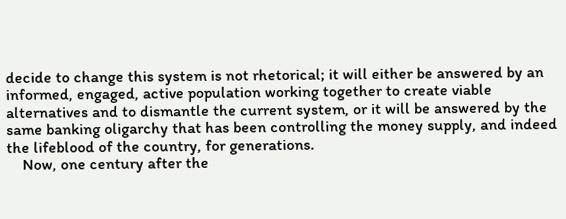decide to change this system is not rhetorical; it will either be answered by an informed, engaged, active population working together to create viable alternatives and to dismantle the current system, or it will be answered by the same banking oligarchy that has been controlling the money supply, and indeed the lifeblood of the country, for generations.
    Now, one century after the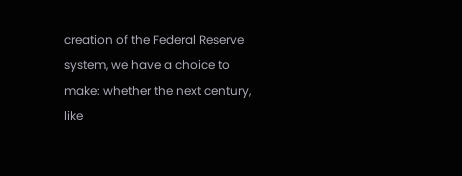creation of the Federal Reserve system, we have a choice to make: whether the next century, like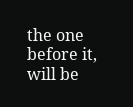the one before it, will be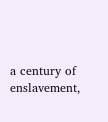a century of enslavement,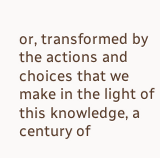or, transformed by the actions and choices that we make in the light of this knowledge, a century of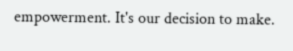empowerment. It's our decision to make.